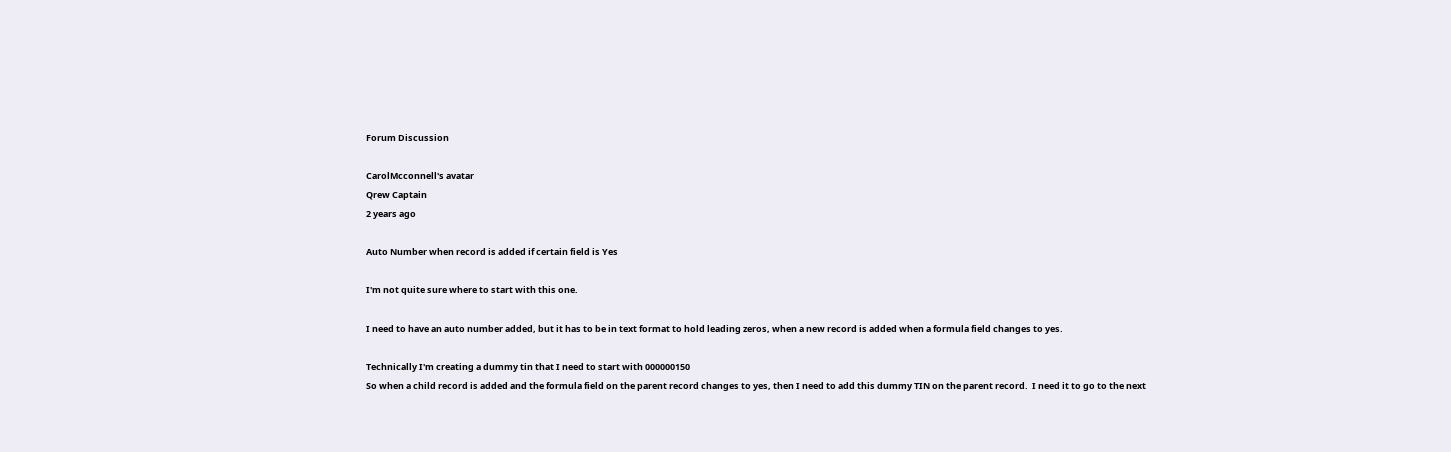Forum Discussion

CarolMcconnell's avatar
Qrew Captain
2 years ago

Auto Number when record is added if certain field is Yes

I'm not quite sure where to start with this one.

I need to have an auto number added, but it has to be in text format to hold leading zeros, when a new record is added when a formula field changes to yes.

Technically I'm creating a dummy tin that I need to start with 000000150
So when a child record is added and the formula field on the parent record changes to yes, then I need to add this dummy TIN on the parent record.  I need it to go to the next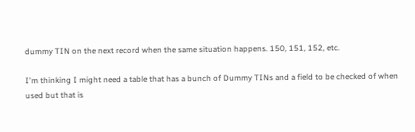dummy TIN on the next record when the same situation happens. 150, 151, 152, etc.

I'm thinking I might need a table that has a bunch of Dummy TINs and a field to be checked of when used but that is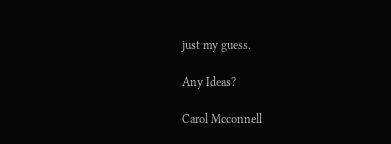just my guess.

Any Ideas?

Carol Mcconnell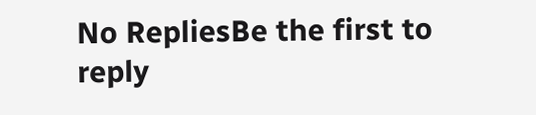No RepliesBe the first to reply